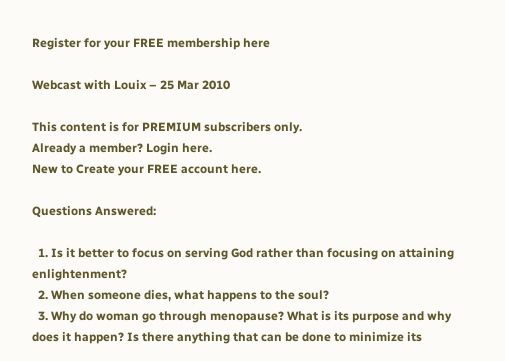Register for your FREE membership here

Webcast with Louix – 25 Mar 2010

This content is for PREMIUM subscribers only.
Already a member? Login here.
New to Create your FREE account here.

Questions Answered:

  1. Is it better to focus on serving God rather than focusing on attaining enlightenment?
  2. When someone dies, what happens to the soul?
  3. Why do woman go through menopause? What is its purpose and why does it happen? Is there anything that can be done to minimize its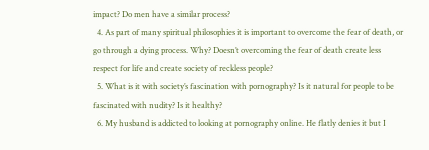impact? Do men have a similar process?
  4. As part of many spiritual philosophies it is important to overcome the fear of death, or go through a dying process. Why? Doesn’t overcoming the fear of death create less respect for life and create society of reckless people?
  5. What is it with society’s fascination with pornography? Is it natural for people to be fascinated with nudity? Is it healthy?
  6. My husband is addicted to looking at pornography online. He flatly denies it but I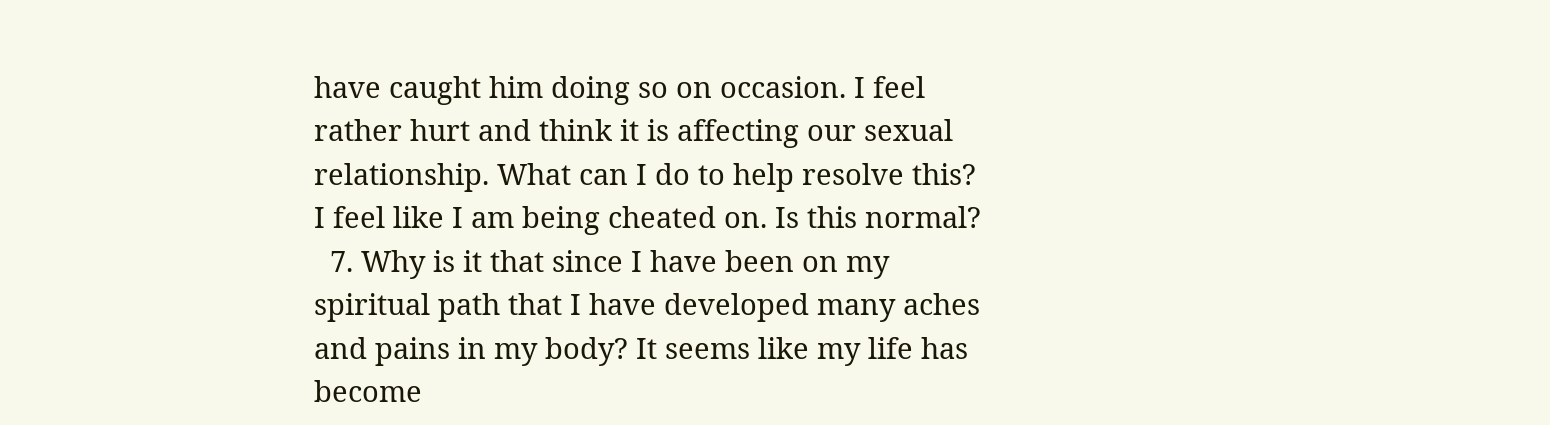have caught him doing so on occasion. I feel rather hurt and think it is affecting our sexual relationship. What can I do to help resolve this? I feel like I am being cheated on. Is this normal?
  7. Why is it that since I have been on my spiritual path that I have developed many aches and pains in my body? It seems like my life has become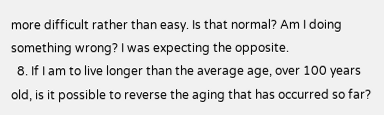more difficult rather than easy. Is that normal? Am I doing something wrong? I was expecting the opposite.
  8. If I am to live longer than the average age, over 100 years old, is it possible to reverse the aging that has occurred so far?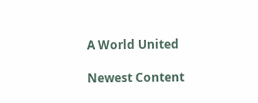A World United

Newest Content